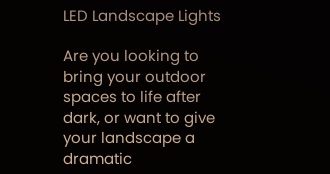LED Landscape Lights

Are you looking to bring your outdoor spaces to life after dark, or want to give your landscape a dramatic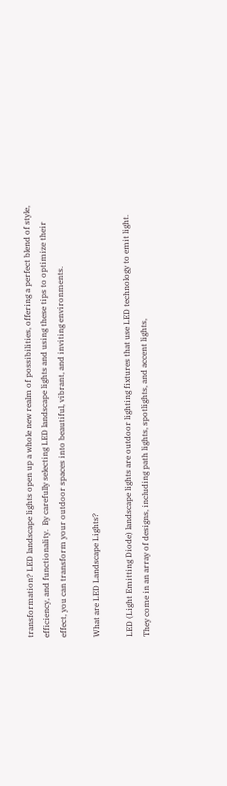transformation? LED landscape lights open up a whole new realm of possibilities, offering a perfect blend of style, efficiency, and functionality.  By carefully selecting LED landscape lights and using these tips to optimize their effect, you can transform your outdoor spaces into beautiful, vibrant, and inviting environments.

What are LED Landscape Lights?

LED (Light Emitting Diode) landscape lights are outdoor lighting fixtures that use LED technology to emit light. They come in an array of designs, including path lights, spotlights, and accent lights,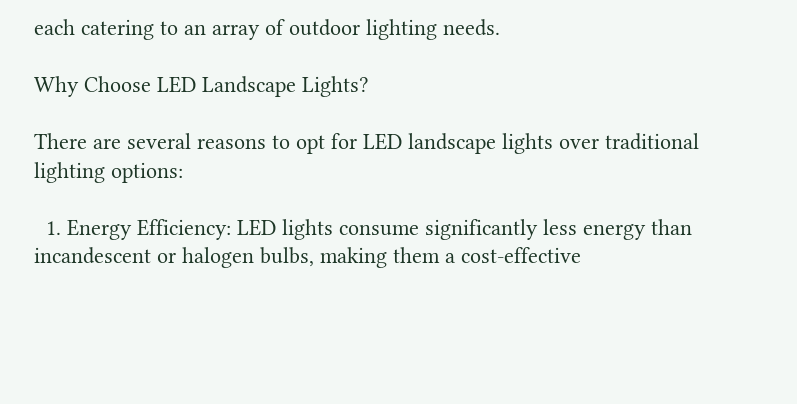each catering to an array of outdoor lighting needs.

Why Choose LED Landscape Lights?

There are several reasons to opt for LED landscape lights over traditional lighting options:

  1. Energy Efficiency: LED lights consume significantly less energy than incandescent or halogen bulbs, making them a cost-effective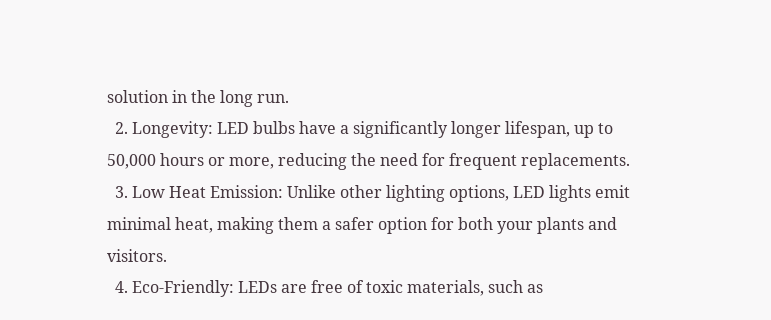solution in the long run.
  2. Longevity: LED bulbs have a significantly longer lifespan, up to 50,000 hours or more, reducing the need for frequent replacements.
  3. Low Heat Emission: Unlike other lighting options, LED lights emit minimal heat, making them a safer option for both your plants and visitors.
  4. Eco-Friendly: LEDs are free of toxic materials, such as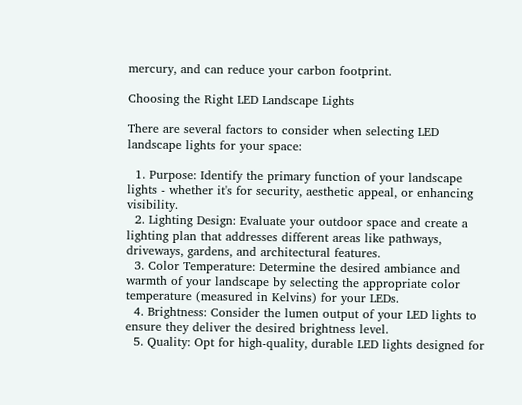mercury, and can reduce your carbon footprint.

Choosing the Right LED Landscape Lights

There are several factors to consider when selecting LED landscape lights for your space:

  1. Purpose: Identify the primary function of your landscape lights - whether it's for security, aesthetic appeal, or enhancing visibility.
  2. Lighting Design: Evaluate your outdoor space and create a lighting plan that addresses different areas like pathways, driveways, gardens, and architectural features.
  3. Color Temperature: Determine the desired ambiance and warmth of your landscape by selecting the appropriate color temperature (measured in Kelvins) for your LEDs.
  4. Brightness: Consider the lumen output of your LED lights to ensure they deliver the desired brightness level.
  5. Quality: Opt for high-quality, durable LED lights designed for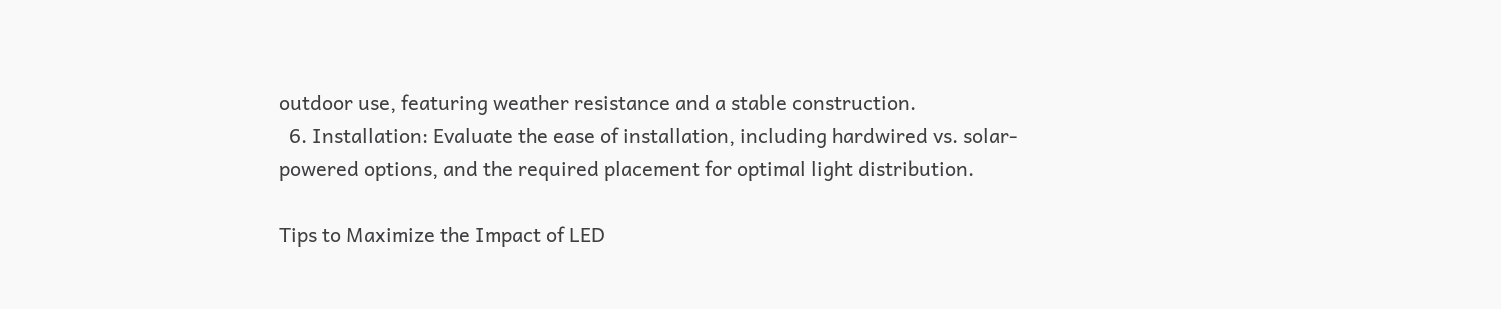outdoor use, featuring weather resistance and a stable construction.
  6. Installation: Evaluate the ease of installation, including hardwired vs. solar-powered options, and the required placement for optimal light distribution.

Tips to Maximize the Impact of LED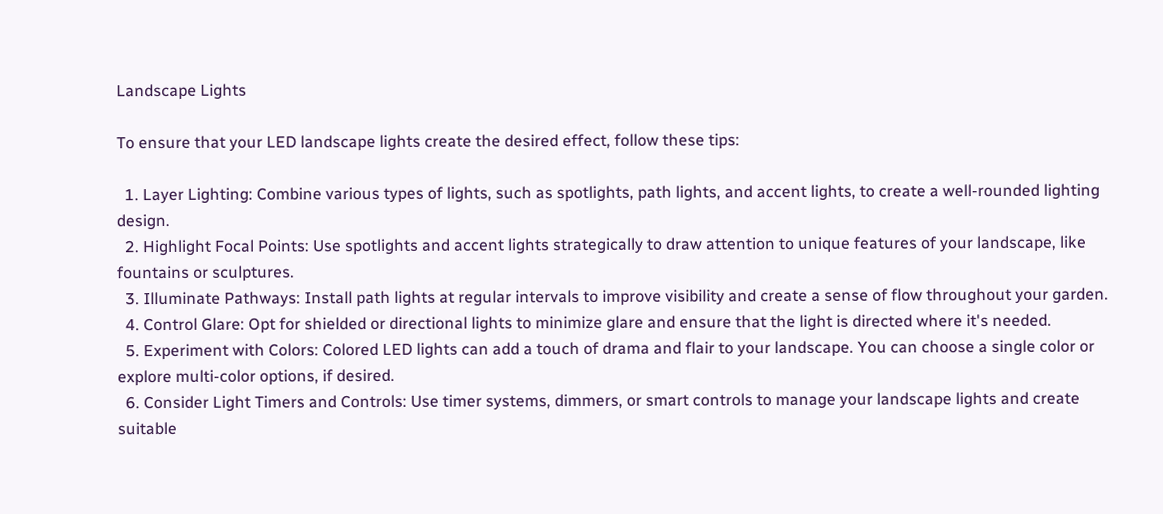Landscape Lights

To ensure that your LED landscape lights create the desired effect, follow these tips:

  1. Layer Lighting: Combine various types of lights, such as spotlights, path lights, and accent lights, to create a well-rounded lighting design.
  2. Highlight Focal Points: Use spotlights and accent lights strategically to draw attention to unique features of your landscape, like fountains or sculptures.
  3. Illuminate Pathways: Install path lights at regular intervals to improve visibility and create a sense of flow throughout your garden.
  4. Control Glare: Opt for shielded or directional lights to minimize glare and ensure that the light is directed where it's needed.
  5. Experiment with Colors: Colored LED lights can add a touch of drama and flair to your landscape. You can choose a single color or explore multi-color options, if desired.
  6. Consider Light Timers and Controls: Use timer systems, dimmers, or smart controls to manage your landscape lights and create suitable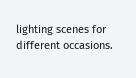lighting scenes for different occasions.